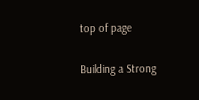top of page

Building a Strong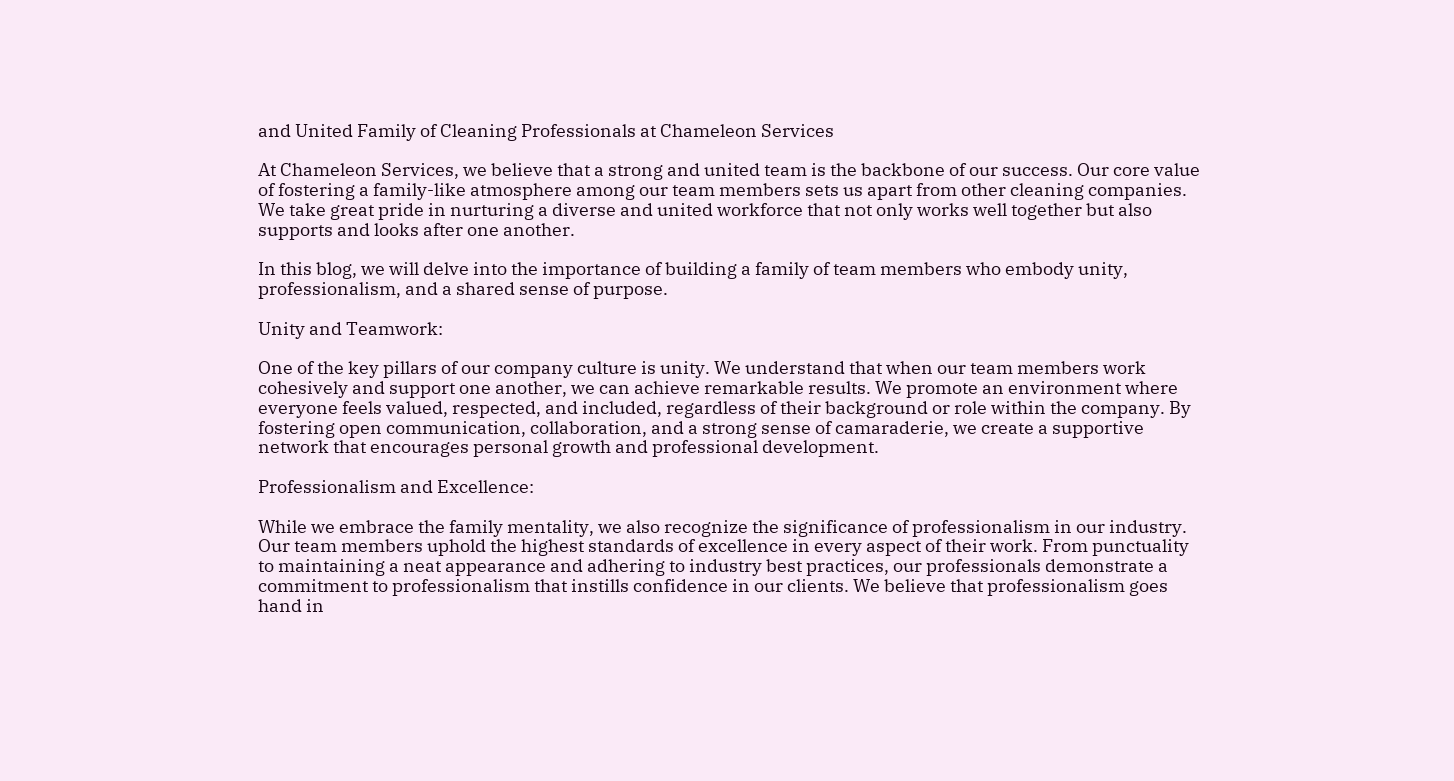and United Family of Cleaning Professionals at Chameleon Services

At Chameleon Services, we believe that a strong and united team is the backbone of our success. Our core value of fostering a family-like atmosphere among our team members sets us apart from other cleaning companies. We take great pride in nurturing a diverse and united workforce that not only works well together but also supports and looks after one another.

In this blog, we will delve into the importance of building a family of team members who embody unity, professionalism, and a shared sense of purpose.

Unity and Teamwork:

One of the key pillars of our company culture is unity. We understand that when our team members work cohesively and support one another, we can achieve remarkable results. We promote an environment where everyone feels valued, respected, and included, regardless of their background or role within the company. By fostering open communication, collaboration, and a strong sense of camaraderie, we create a supportive network that encourages personal growth and professional development.

Professionalism and Excellence:

While we embrace the family mentality, we also recognize the significance of professionalism in our industry. Our team members uphold the highest standards of excellence in every aspect of their work. From punctuality to maintaining a neat appearance and adhering to industry best practices, our professionals demonstrate a commitment to professionalism that instills confidence in our clients. We believe that professionalism goes hand in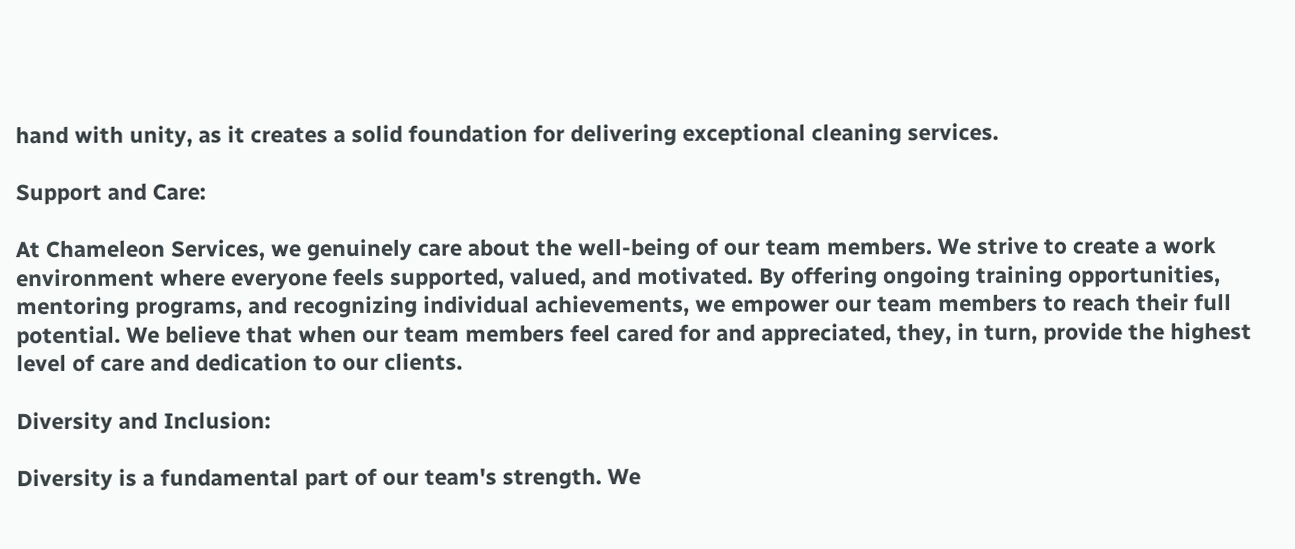hand with unity, as it creates a solid foundation for delivering exceptional cleaning services.

Support and Care:

At Chameleon Services, we genuinely care about the well-being of our team members. We strive to create a work environment where everyone feels supported, valued, and motivated. By offering ongoing training opportunities, mentoring programs, and recognizing individual achievements, we empower our team members to reach their full potential. We believe that when our team members feel cared for and appreciated, they, in turn, provide the highest level of care and dedication to our clients.

Diversity and Inclusion:

Diversity is a fundamental part of our team's strength. We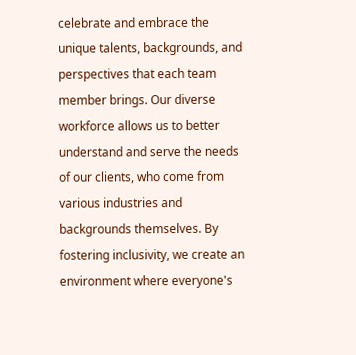celebrate and embrace the unique talents, backgrounds, and perspectives that each team member brings. Our diverse workforce allows us to better understand and serve the needs of our clients, who come from various industries and backgrounds themselves. By fostering inclusivity, we create an environment where everyone's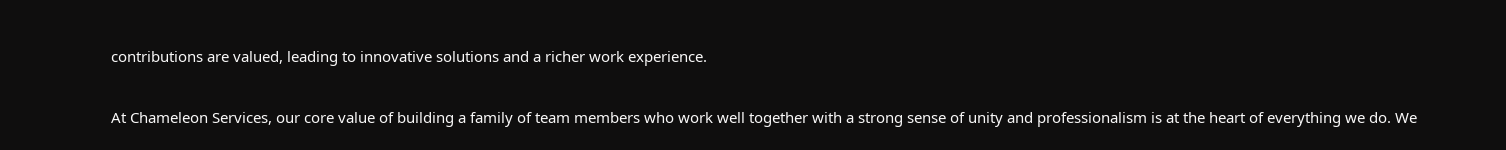contributions are valued, leading to innovative solutions and a richer work experience.

At Chameleon Services, our core value of building a family of team members who work well together with a strong sense of unity and professionalism is at the heart of everything we do. We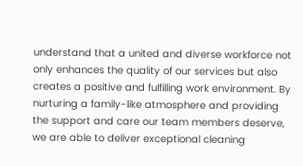understand that a united and diverse workforce not only enhances the quality of our services but also creates a positive and fulfilling work environment. By nurturing a family-like atmosphere and providing the support and care our team members deserve, we are able to deliver exceptional cleaning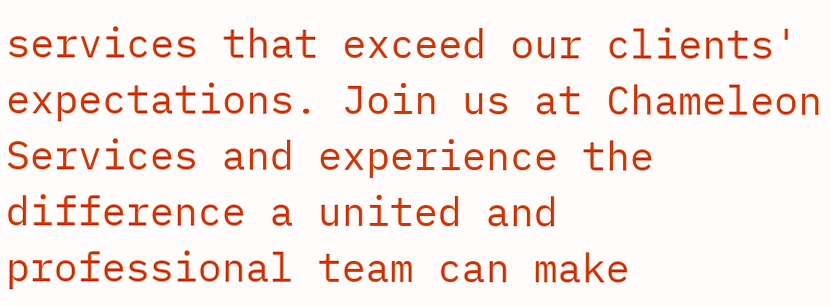services that exceed our clients' expectations. Join us at Chameleon Services and experience the difference a united and professional team can make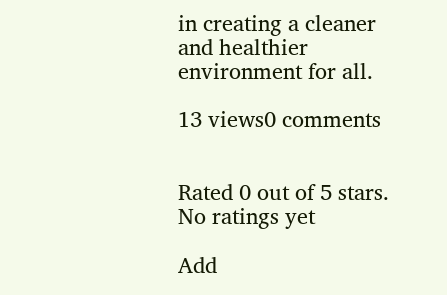in creating a cleaner and healthier environment for all.

13 views0 comments


Rated 0 out of 5 stars.
No ratings yet

Add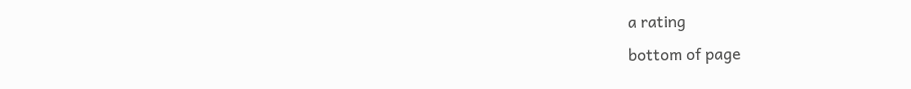a rating
bottom of page